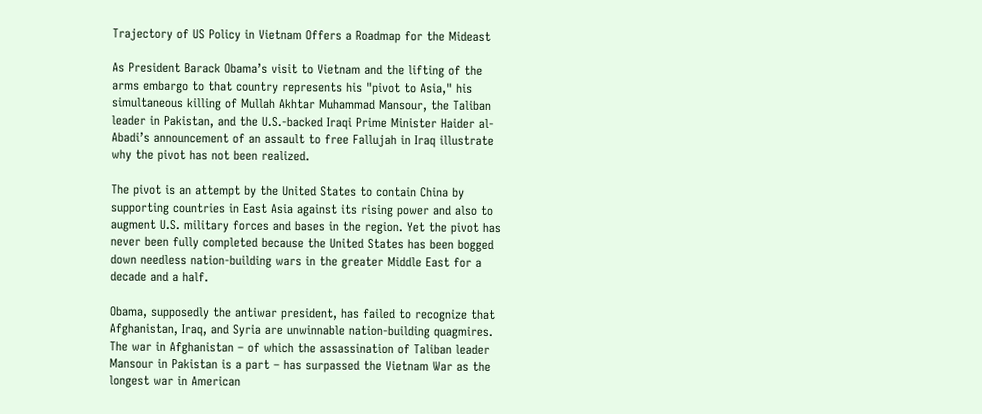Trajectory of US Policy in Vietnam Offers a Roadmap for the Mideast

As President Barack Obama’s visit to Vietnam and the lifting of the arms embargo to that country represents his "pivot to Asia," his simultaneous killing of Mullah Akhtar Muhammad Mansour, the Taliban leader in Pakistan, and the U.S.-backed Iraqi Prime Minister Haider al-Abadi’s announcement of an assault to free Fallujah in Iraq illustrate why the pivot has not been realized.

The pivot is an attempt by the United States to contain China by supporting countries in East Asia against its rising power and also to augment U.S. military forces and bases in the region. Yet the pivot has never been fully completed because the United States has been bogged down needless nation-building wars in the greater Middle East for a decade and a half.

Obama, supposedly the antiwar president, has failed to recognize that Afghanistan, Iraq, and Syria are unwinnable nation-building quagmires. The war in Afghanistan – of which the assassination of Taliban leader Mansour in Pakistan is a part – has surpassed the Vietnam War as the longest war in American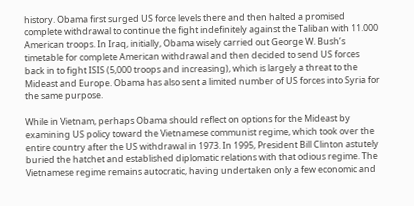history. Obama first surged US force levels there and then halted a promised complete withdrawal to continue the fight indefinitely against the Taliban with 11.000 American troops. In Iraq, initially, Obama wisely carried out George W. Bush’s timetable for complete American withdrawal and then decided to send US forces back in to fight ISIS (5,000 troops and increasing), which is largely a threat to the Mideast and Europe. Obama has also sent a limited number of US forces into Syria for the same purpose.

While in Vietnam, perhaps Obama should reflect on options for the Mideast by examining US policy toward the Vietnamese communist regime, which took over the entire country after the US withdrawal in 1973. In 1995, President Bill Clinton astutely buried the hatchet and established diplomatic relations with that odious regime. The Vietnamese regime remains autocratic, having undertaken only a few economic and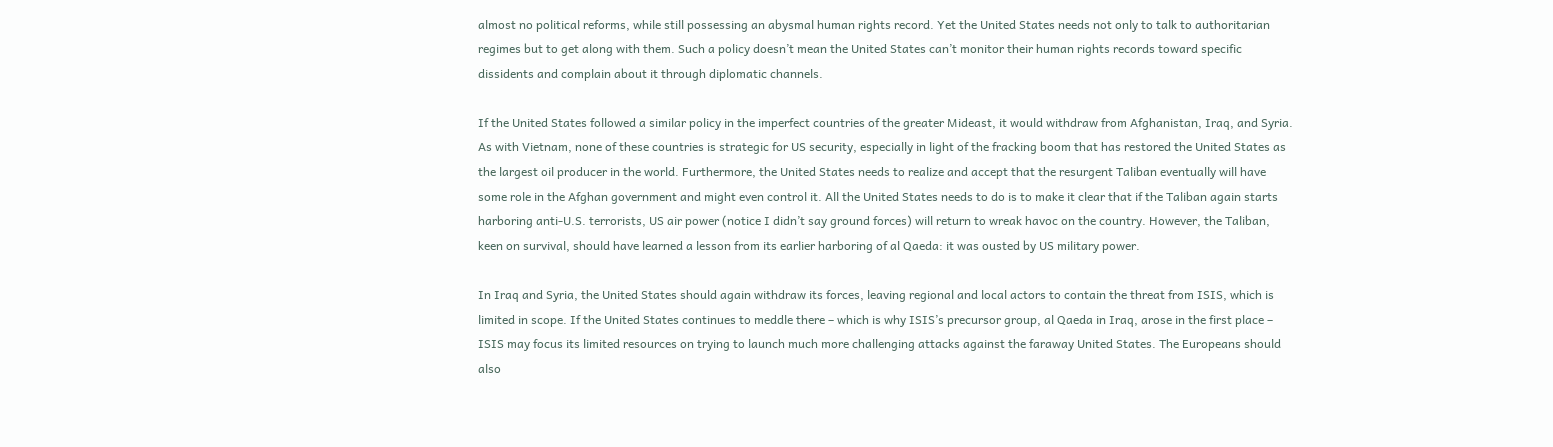almost no political reforms, while still possessing an abysmal human rights record. Yet the United States needs not only to talk to authoritarian regimes but to get along with them. Such a policy doesn’t mean the United States can’t monitor their human rights records toward specific dissidents and complain about it through diplomatic channels.

If the United States followed a similar policy in the imperfect countries of the greater Mideast, it would withdraw from Afghanistan, Iraq, and Syria. As with Vietnam, none of these countries is strategic for US security, especially in light of the fracking boom that has restored the United States as the largest oil producer in the world. Furthermore, the United States needs to realize and accept that the resurgent Taliban eventually will have some role in the Afghan government and might even control it. All the United States needs to do is to make it clear that if the Taliban again starts harboring anti-U.S. terrorists, US air power (notice I didn’t say ground forces) will return to wreak havoc on the country. However, the Taliban, keen on survival, should have learned a lesson from its earlier harboring of al Qaeda: it was ousted by US military power.

In Iraq and Syria, the United States should again withdraw its forces, leaving regional and local actors to contain the threat from ISIS, which is limited in scope. If the United States continues to meddle there – which is why ISIS’s precursor group, al Qaeda in Iraq, arose in the first place – ISIS may focus its limited resources on trying to launch much more challenging attacks against the faraway United States. The Europeans should also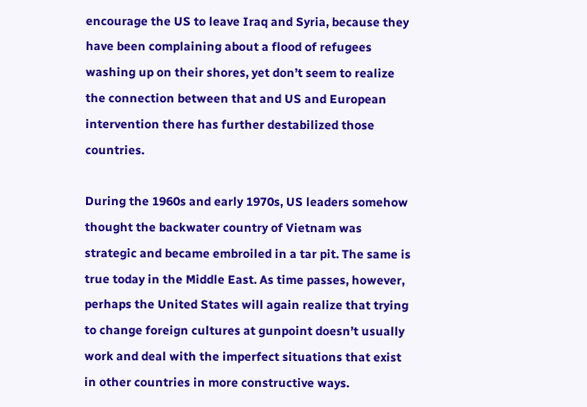encourage the US to leave Iraq and Syria, because they have been complaining about a flood of refugees washing up on their shores, yet don’t seem to realize the connection between that and US and European intervention there has further destabilized those countries.

During the 1960s and early 1970s, US leaders somehow thought the backwater country of Vietnam was strategic and became embroiled in a tar pit. The same is true today in the Middle East. As time passes, however, perhaps the United States will again realize that trying to change foreign cultures at gunpoint doesn’t usually work and deal with the imperfect situations that exist in other countries in more constructive ways.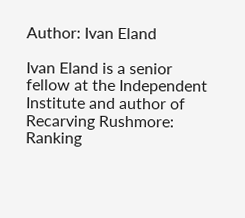Author: Ivan Eland

Ivan Eland is a senior fellow at the Independent Institute and author of Recarving Rushmore: Ranking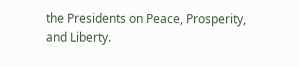the Presidents on Peace, Prosperity, and Liberty.